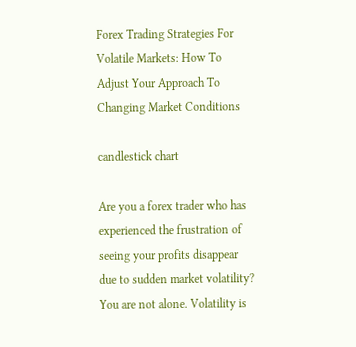Forex Trading Strategies For Volatile Markets: How To Adjust Your Approach To Changing Market Conditions

candlestick chart

Are you a forex trader who has experienced the frustration of seeing your profits disappear due to sudden market volatility? You are not alone. Volatility is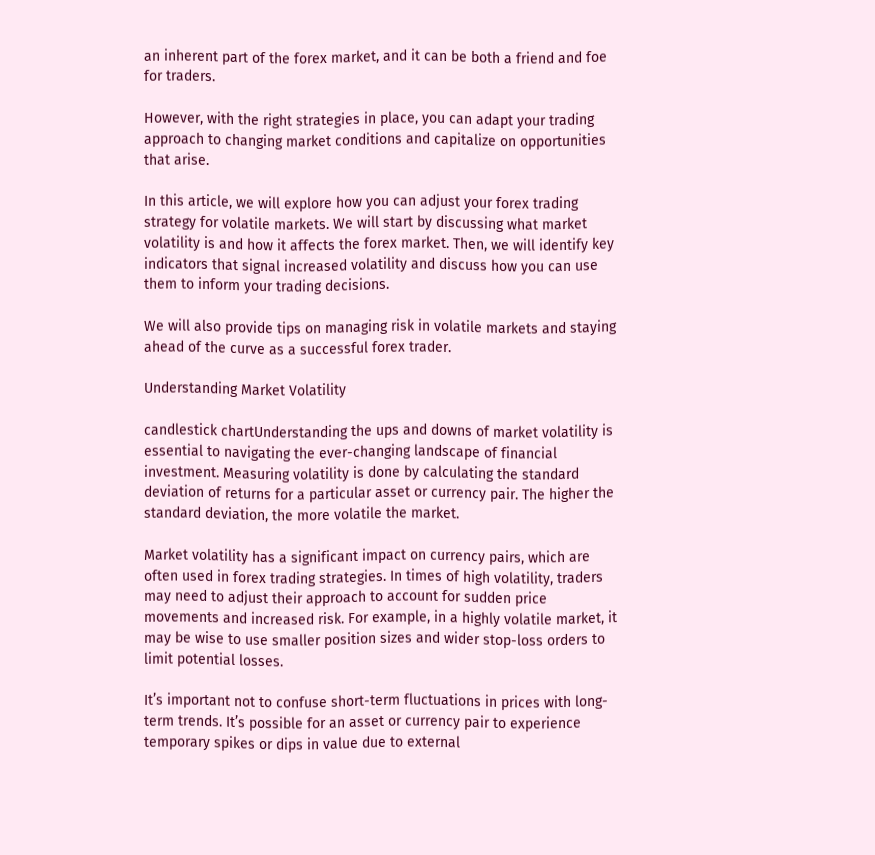an inherent part of the forex market, and it can be both a friend and foe for traders.

However, with the right strategies in place, you can adapt your trading approach to changing market conditions and capitalize on opportunities that arise.

In this article, we will explore how you can adjust your forex trading strategy for volatile markets. We will start by discussing what market volatility is and how it affects the forex market. Then, we will identify key indicators that signal increased volatility and discuss how you can use them to inform your trading decisions.

We will also provide tips on managing risk in volatile markets and staying ahead of the curve as a successful forex trader.

Understanding Market Volatility

candlestick chartUnderstanding the ups and downs of market volatility is essential to navigating the ever-changing landscape of financial investment. Measuring volatility is done by calculating the standard deviation of returns for a particular asset or currency pair. The higher the standard deviation, the more volatile the market.

Market volatility has a significant impact on currency pairs, which are often used in forex trading strategies. In times of high volatility, traders may need to adjust their approach to account for sudden price movements and increased risk. For example, in a highly volatile market, it may be wise to use smaller position sizes and wider stop-loss orders to limit potential losses.

It’s important not to confuse short-term fluctuations in prices with long-term trends. It’s possible for an asset or currency pair to experience temporary spikes or dips in value due to external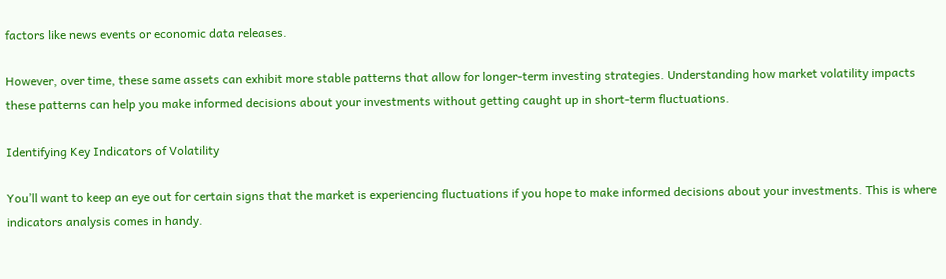factors like news events or economic data releases.

However, over time, these same assets can exhibit more stable patterns that allow for longer-term investing strategies. Understanding how market volatility impacts these patterns can help you make informed decisions about your investments without getting caught up in short-term fluctuations.

Identifying Key Indicators of Volatility

You’ll want to keep an eye out for certain signs that the market is experiencing fluctuations if you hope to make informed decisions about your investments. This is where indicators analysis comes in handy.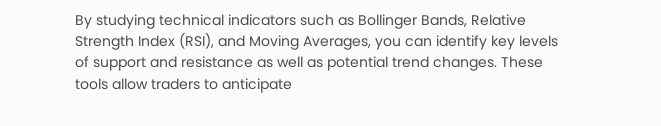By studying technical indicators such as Bollinger Bands, Relative Strength Index (RSI), and Moving Averages, you can identify key levels of support and resistance as well as potential trend changes. These tools allow traders to anticipate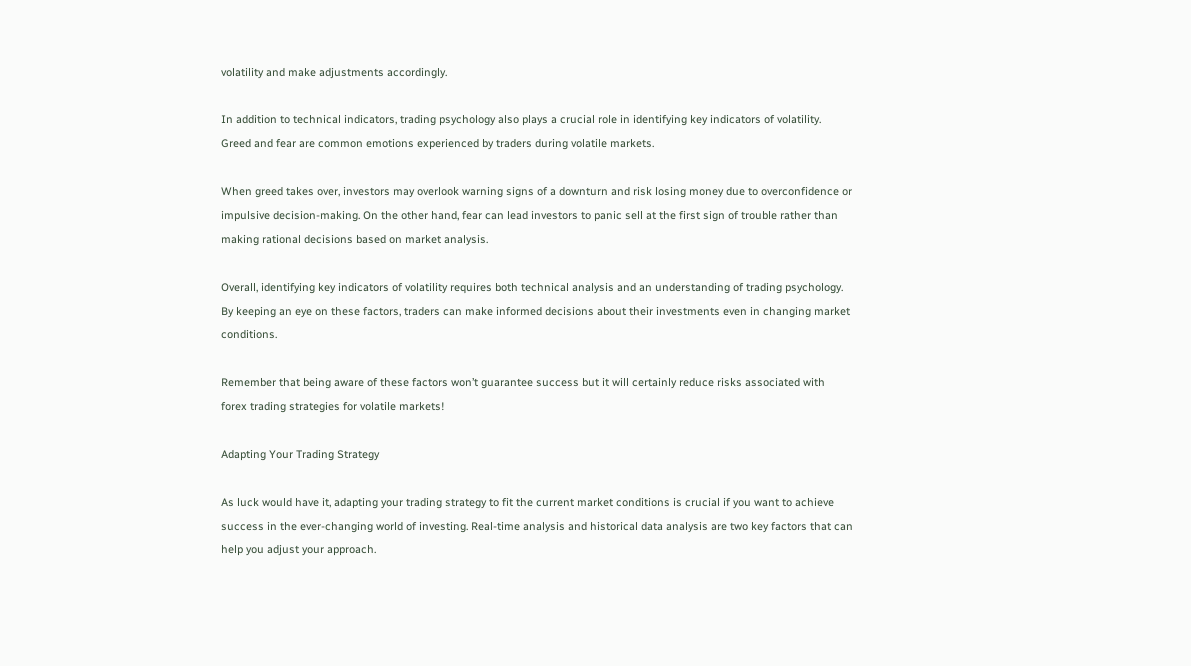volatility and make adjustments accordingly.

In addition to technical indicators, trading psychology also plays a crucial role in identifying key indicators of volatility. Greed and fear are common emotions experienced by traders during volatile markets.

When greed takes over, investors may overlook warning signs of a downturn and risk losing money due to overconfidence or impulsive decision-making. On the other hand, fear can lead investors to panic sell at the first sign of trouble rather than making rational decisions based on market analysis.

Overall, identifying key indicators of volatility requires both technical analysis and an understanding of trading psychology. By keeping an eye on these factors, traders can make informed decisions about their investments even in changing market conditions.

Remember that being aware of these factors won’t guarantee success but it will certainly reduce risks associated with forex trading strategies for volatile markets!

Adapting Your Trading Strategy

As luck would have it, adapting your trading strategy to fit the current market conditions is crucial if you want to achieve success in the ever-changing world of investing. Real-time analysis and historical data analysis are two key factors that can help you adjust your approach.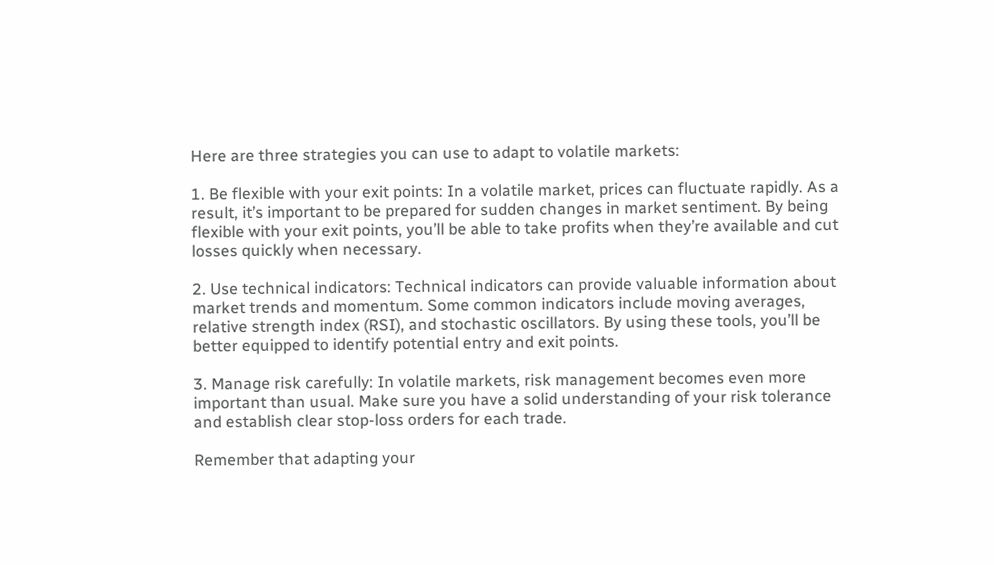Here are three strategies you can use to adapt to volatile markets:

1. Be flexible with your exit points: In a volatile market, prices can fluctuate rapidly. As a result, it’s important to be prepared for sudden changes in market sentiment. By being flexible with your exit points, you’ll be able to take profits when they’re available and cut losses quickly when necessary.

2. Use technical indicators: Technical indicators can provide valuable information about market trends and momentum. Some common indicators include moving averages, relative strength index (RSI), and stochastic oscillators. By using these tools, you’ll be better equipped to identify potential entry and exit points.

3. Manage risk carefully: In volatile markets, risk management becomes even more important than usual. Make sure you have a solid understanding of your risk tolerance and establish clear stop-loss orders for each trade.

Remember that adapting your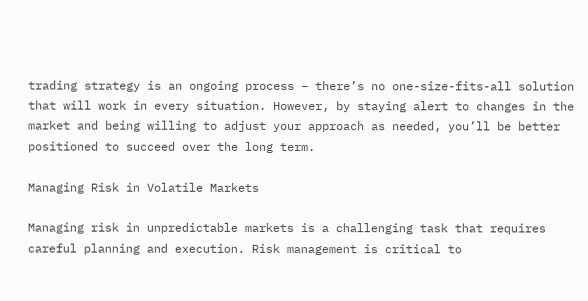trading strategy is an ongoing process – there’s no one-size-fits-all solution that will work in every situation. However, by staying alert to changes in the market and being willing to adjust your approach as needed, you’ll be better positioned to succeed over the long term.

Managing Risk in Volatile Markets

Managing risk in unpredictable markets is a challenging task that requires careful planning and execution. Risk management is critical to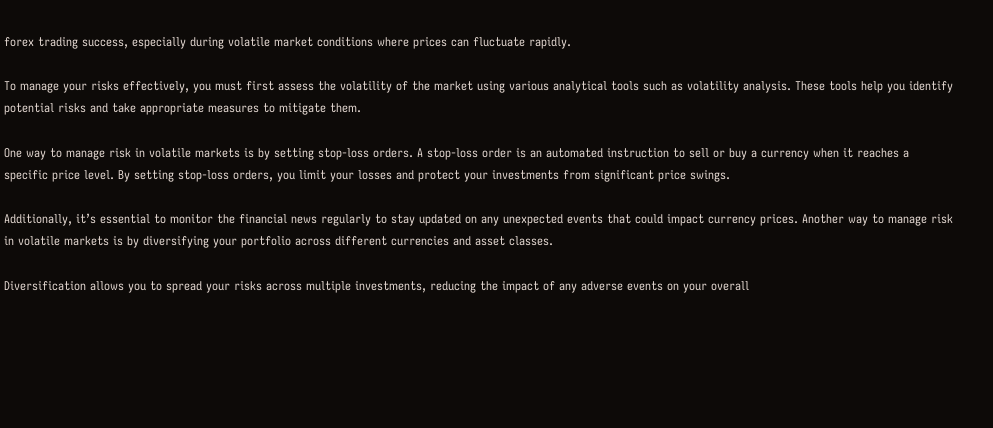forex trading success, especially during volatile market conditions where prices can fluctuate rapidly.

To manage your risks effectively, you must first assess the volatility of the market using various analytical tools such as volatility analysis. These tools help you identify potential risks and take appropriate measures to mitigate them.

One way to manage risk in volatile markets is by setting stop-loss orders. A stop-loss order is an automated instruction to sell or buy a currency when it reaches a specific price level. By setting stop-loss orders, you limit your losses and protect your investments from significant price swings.

Additionally, it’s essential to monitor the financial news regularly to stay updated on any unexpected events that could impact currency prices. Another way to manage risk in volatile markets is by diversifying your portfolio across different currencies and asset classes.

Diversification allows you to spread your risks across multiple investments, reducing the impact of any adverse events on your overall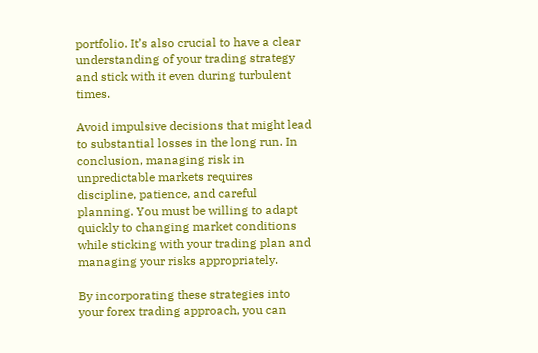portfolio. It’s also crucial to have a clear understanding of your trading strategy and stick with it even during turbulent times.

Avoid impulsive decisions that might lead to substantial losses in the long run. In conclusion, managing risk in unpredictable markets requires discipline, patience, and careful planning. You must be willing to adapt quickly to changing market conditions while sticking with your trading plan and managing your risks appropriately.

By incorporating these strategies into your forex trading approach, you can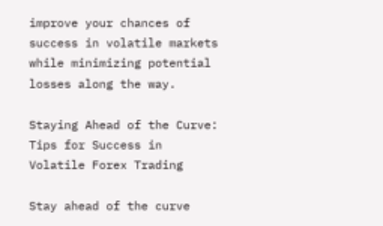improve your chances of success in volatile markets while minimizing potential losses along the way.

Staying Ahead of the Curve: Tips for Success in Volatile Forex Trading

Stay ahead of the curve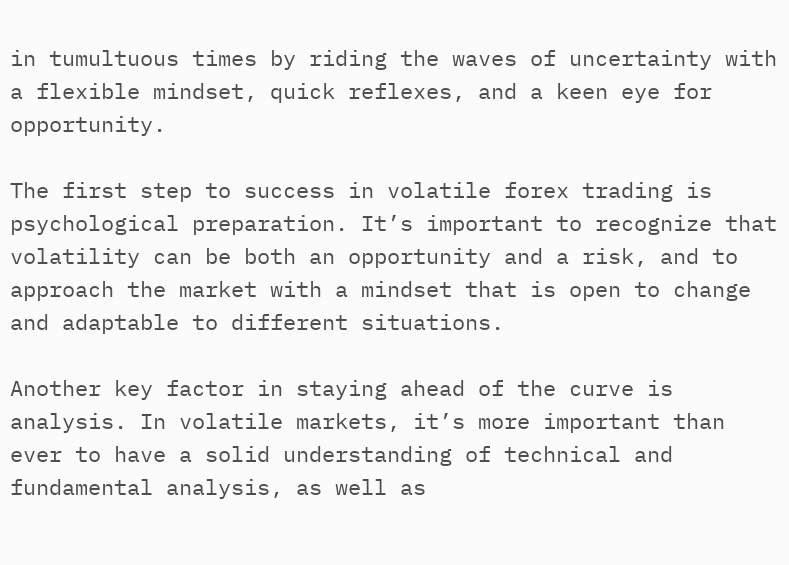in tumultuous times by riding the waves of uncertainty with a flexible mindset, quick reflexes, and a keen eye for opportunity.

The first step to success in volatile forex trading is psychological preparation. It’s important to recognize that volatility can be both an opportunity and a risk, and to approach the market with a mindset that is open to change and adaptable to different situations.

Another key factor in staying ahead of the curve is analysis. In volatile markets, it’s more important than ever to have a solid understanding of technical and fundamental analysis, as well as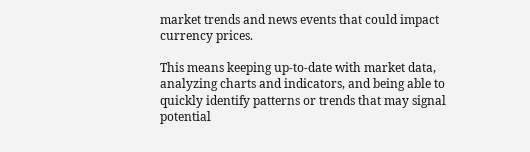market trends and news events that could impact currency prices.

This means keeping up-to-date with market data, analyzing charts and indicators, and being able to quickly identify patterns or trends that may signal potential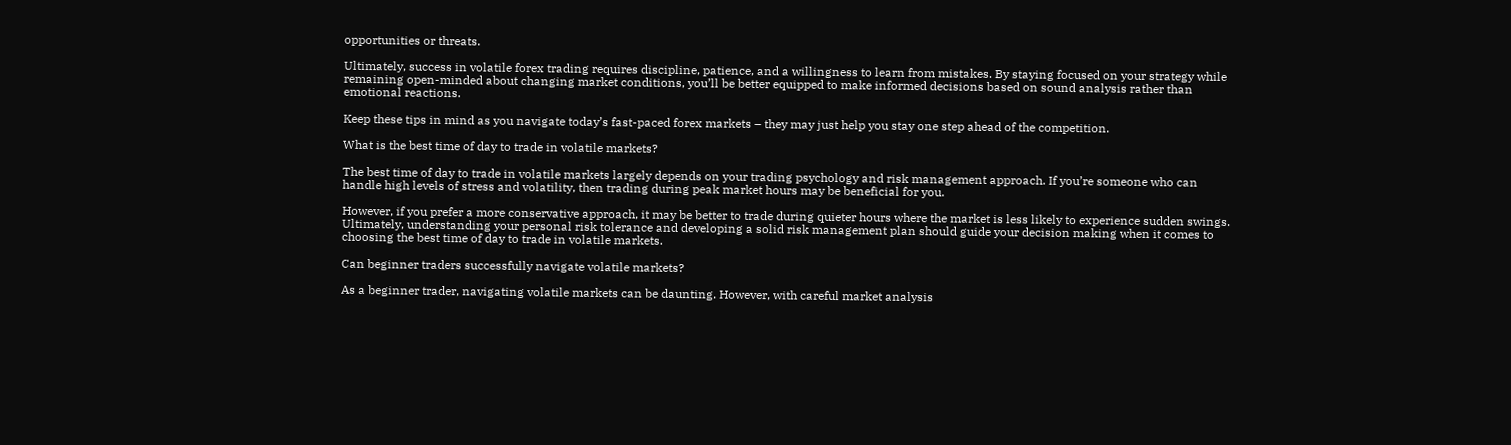opportunities or threats.

Ultimately, success in volatile forex trading requires discipline, patience, and a willingness to learn from mistakes. By staying focused on your strategy while remaining open-minded about changing market conditions, you’ll be better equipped to make informed decisions based on sound analysis rather than emotional reactions.

Keep these tips in mind as you navigate today’s fast-paced forex markets – they may just help you stay one step ahead of the competition.

What is the best time of day to trade in volatile markets?

The best time of day to trade in volatile markets largely depends on your trading psychology and risk management approach. If you’re someone who can handle high levels of stress and volatility, then trading during peak market hours may be beneficial for you.

However, if you prefer a more conservative approach, it may be better to trade during quieter hours where the market is less likely to experience sudden swings. Ultimately, understanding your personal risk tolerance and developing a solid risk management plan should guide your decision making when it comes to choosing the best time of day to trade in volatile markets.

Can beginner traders successfully navigate volatile markets?

As a beginner trader, navigating volatile markets can be daunting. However, with careful market analysis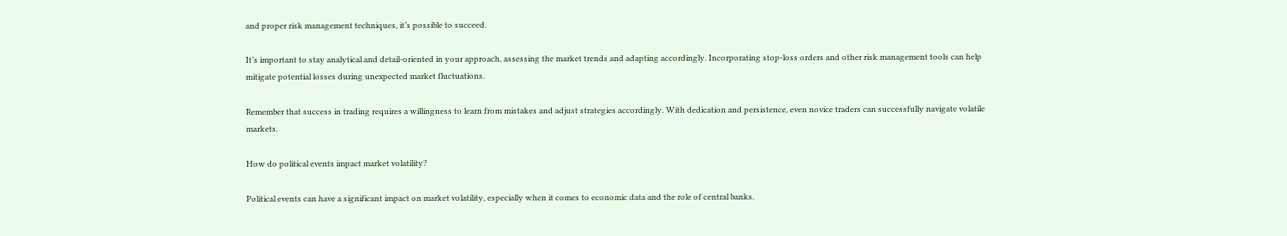and proper risk management techniques, it’s possible to succeed.

It’s important to stay analytical and detail-oriented in your approach, assessing the market trends and adapting accordingly. Incorporating stop-loss orders and other risk management tools can help mitigate potential losses during unexpected market fluctuations.

Remember that success in trading requires a willingness to learn from mistakes and adjust strategies accordingly. With dedication and persistence, even novice traders can successfully navigate volatile markets.

How do political events impact market volatility?

Political events can have a significant impact on market volatility, especially when it comes to economic data and the role of central banks.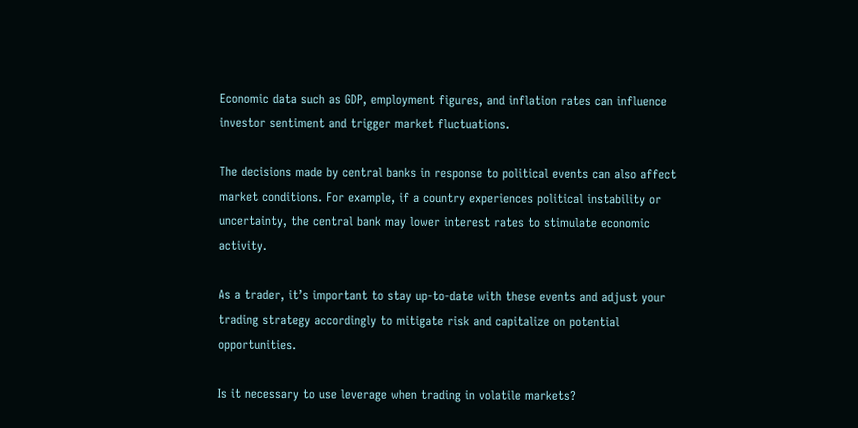Economic data such as GDP, employment figures, and inflation rates can influence investor sentiment and trigger market fluctuations.

The decisions made by central banks in response to political events can also affect market conditions. For example, if a country experiences political instability or uncertainty, the central bank may lower interest rates to stimulate economic activity.

As a trader, it’s important to stay up-to-date with these events and adjust your trading strategy accordingly to mitigate risk and capitalize on potential opportunities.

Is it necessary to use leverage when trading in volatile markets?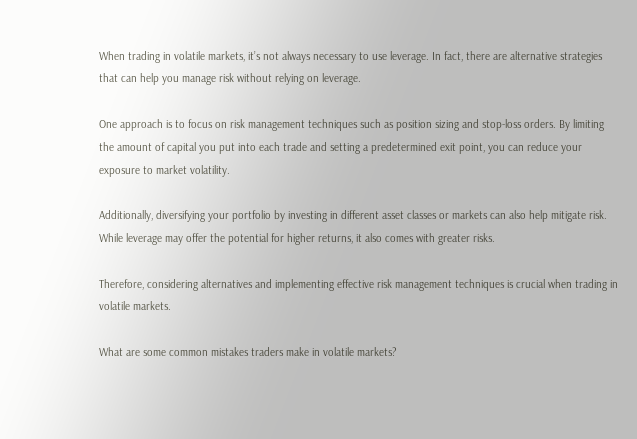When trading in volatile markets, it’s not always necessary to use leverage. In fact, there are alternative strategies that can help you manage risk without relying on leverage.

One approach is to focus on risk management techniques such as position sizing and stop-loss orders. By limiting the amount of capital you put into each trade and setting a predetermined exit point, you can reduce your exposure to market volatility.

Additionally, diversifying your portfolio by investing in different asset classes or markets can also help mitigate risk. While leverage may offer the potential for higher returns, it also comes with greater risks.

Therefore, considering alternatives and implementing effective risk management techniques is crucial when trading in volatile markets.

What are some common mistakes traders make in volatile markets?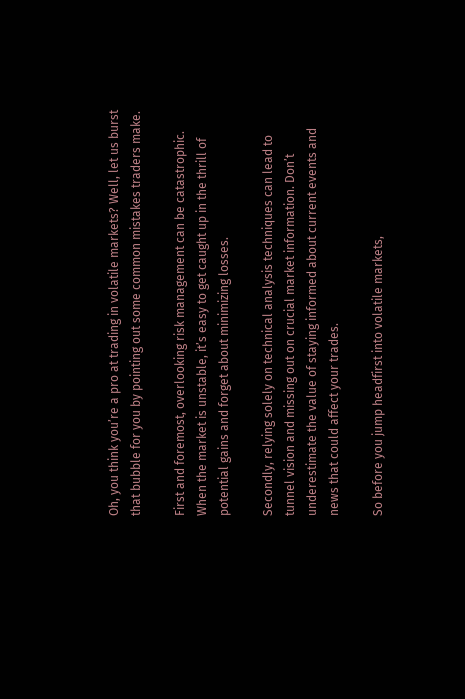Oh, you think you’re a pro at trading in volatile markets? Well, let us burst that bubble for you by pointing out some common mistakes traders make.

First and foremost, overlooking risk management can be catastrophic. When the market is unstable, it’s easy to get caught up in the thrill of potential gains and forget about minimizing losses.

Secondly, relying solely on technical analysis techniques can lead to tunnel vision and missing out on crucial market information. Don’t underestimate the value of staying informed about current events and news that could affect your trades.

So before you jump headfirst into volatile markets,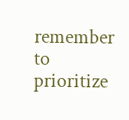remember to prioritize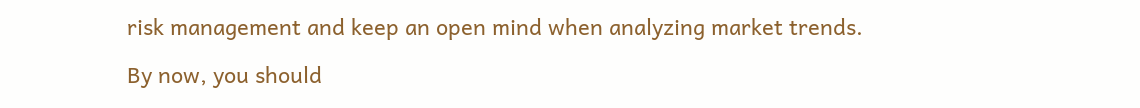risk management and keep an open mind when analyzing market trends.

By now, you should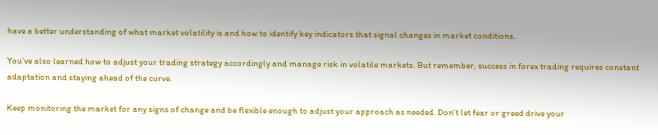have a better understanding of what market volatility is and how to identify key indicators that signal changes in market conditions.

You’ve also learned how to adjust your trading strategy accordingly and manage risk in volatile markets. But remember, success in forex trading requires constant adaptation and staying ahead of the curve.

Keep monitoring the market for any signs of change and be flexible enough to adjust your approach as needed. Don’t let fear or greed drive your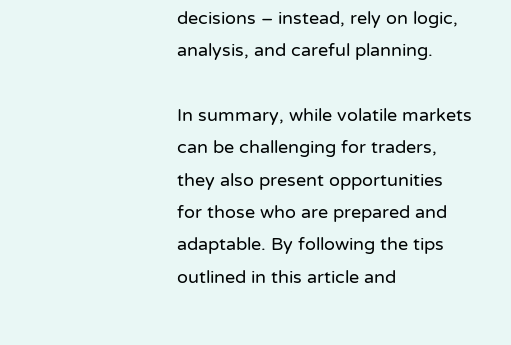decisions – instead, rely on logic, analysis, and careful planning.

In summary, while volatile markets can be challenging for traders, they also present opportunities for those who are prepared and adaptable. By following the tips outlined in this article and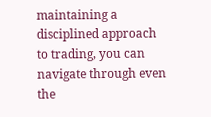maintaining a disciplined approach to trading, you can navigate through even the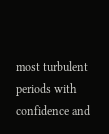most turbulent periods with confidence and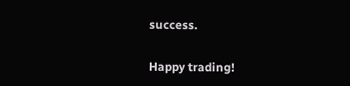success.

Happy trading!